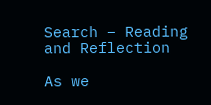Search – Reading and Reflection

As we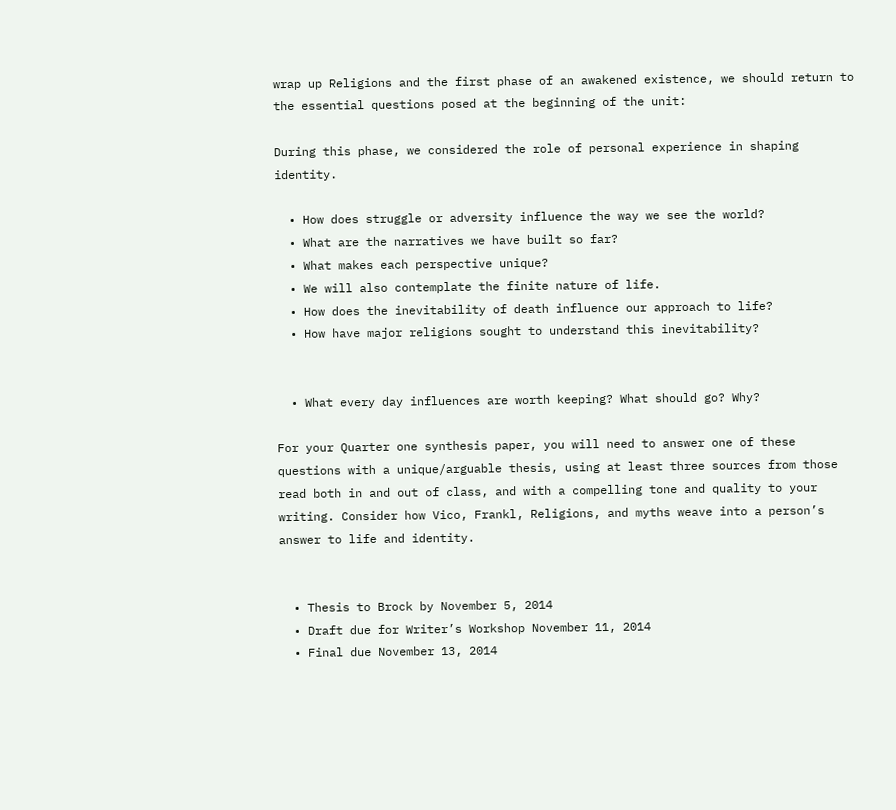wrap up Religions and the first phase of an awakened existence, we should return to the essential questions posed at the beginning of the unit:

During this phase, we considered the role of personal experience in shaping identity.

  • How does struggle or adversity influence the way we see the world?
  • What are the narratives we have built so far?
  • What makes each perspective unique?
  • We will also contemplate the finite nature of life.
  • How does the inevitability of death influence our approach to life?
  • How have major religions sought to understand this inevitability?


  • What every day influences are worth keeping? What should go? Why?

For your Quarter one synthesis paper, you will need to answer one of these questions with a unique/arguable thesis, using at least three sources from those read both in and out of class, and with a compelling tone and quality to your writing. Consider how Vico, Frankl, Religions, and myths weave into a person’s answer to life and identity.


  • Thesis to Brock by November 5, 2014
  • Draft due for Writer’s Workshop November 11, 2014
  • Final due November 13, 2014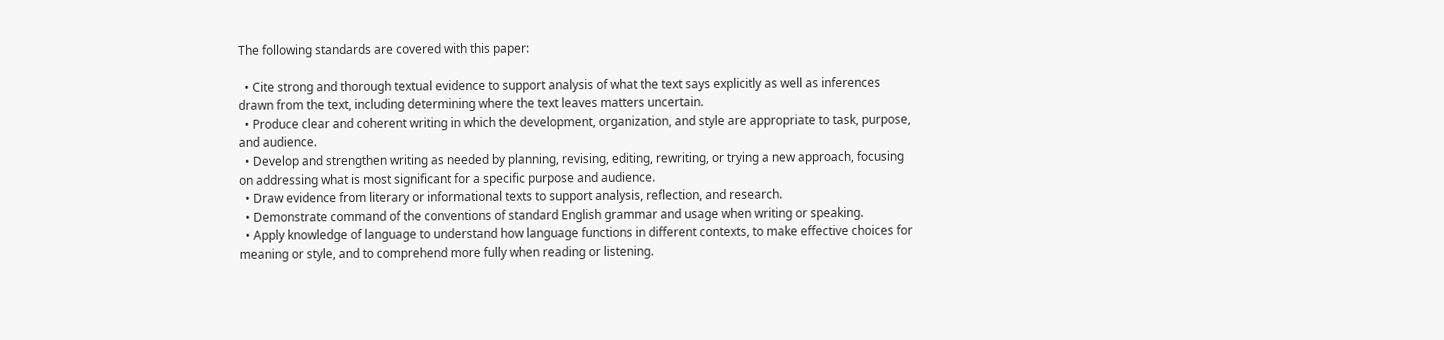The following standards are covered with this paper:

  • Cite strong and thorough textual evidence to support analysis of what the text says explicitly as well as inferences drawn from the text, including determining where the text leaves matters uncertain.
  • Produce clear and coherent writing in which the development, organization, and style are appropriate to task, purpose, and audience.
  • Develop and strengthen writing as needed by planning, revising, editing, rewriting, or trying a new approach, focusing on addressing what is most significant for a specific purpose and audience.
  • Draw evidence from literary or informational texts to support analysis, reflection, and research.
  • Demonstrate command of the conventions of standard English grammar and usage when writing or speaking.
  • Apply knowledge of language to understand how language functions in different contexts, to make effective choices for meaning or style, and to comprehend more fully when reading or listening.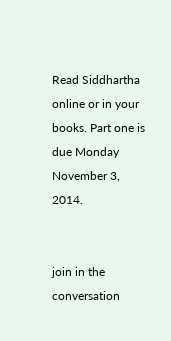Read Siddhartha online or in your books. Part one is due Monday November 3, 2014.


join in the conversation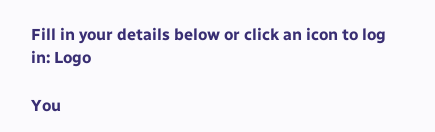Fill in your details below or click an icon to log in: Logo

You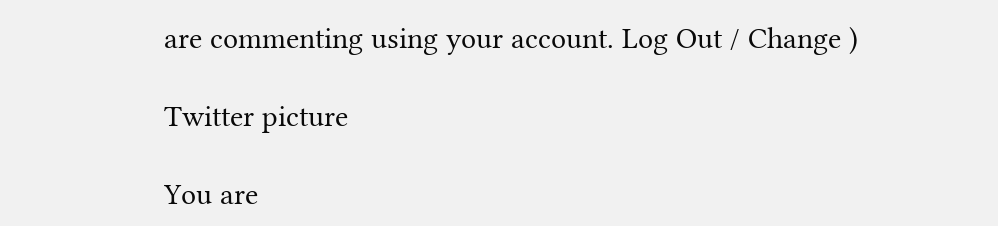are commenting using your account. Log Out / Change )

Twitter picture

You are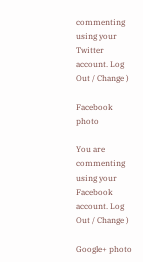commenting using your Twitter account. Log Out / Change )

Facebook photo

You are commenting using your Facebook account. Log Out / Change )

Google+ photo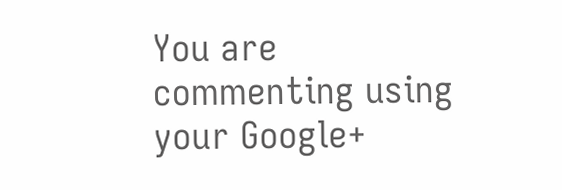You are commenting using your Google+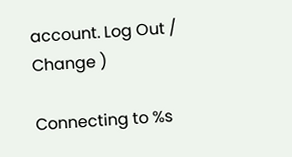account. Log Out / Change )

Connecting to %s